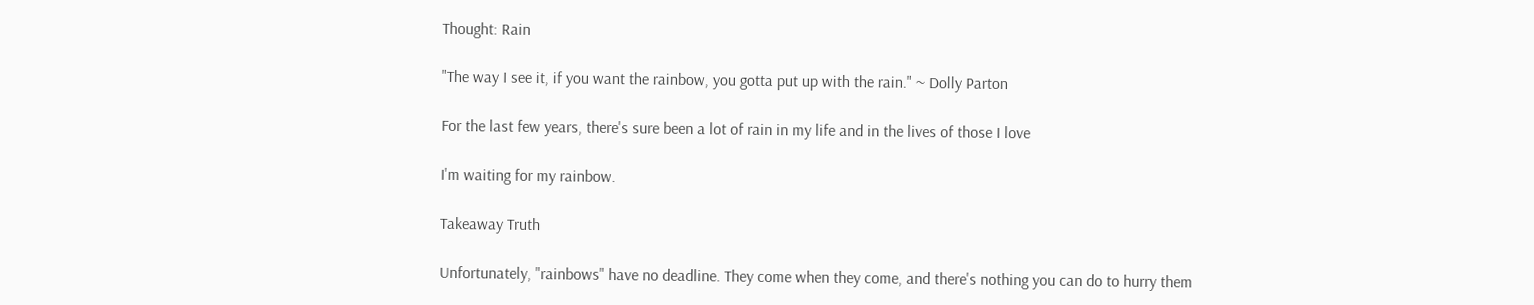Thought: Rain

"The way I see it, if you want the rainbow, you gotta put up with the rain." ~ Dolly Parton

For the last few years, there's sure been a lot of rain in my life and in the lives of those I love

I'm waiting for my rainbow.

Takeaway Truth

Unfortunately, "rainbows" have no deadline. They come when they come, and there's nothing you can do to hurry them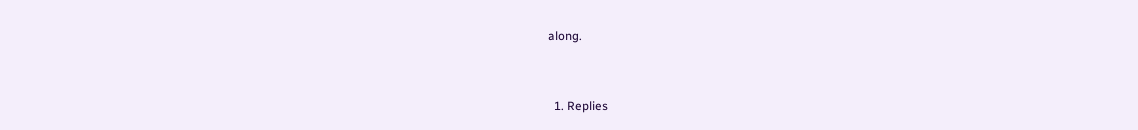along.


  1. Replies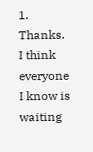1. Thanks. I think everyone I know is waiting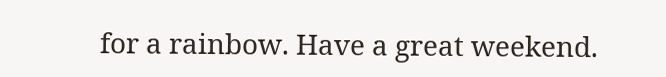for a rainbow. Have a great weekend.